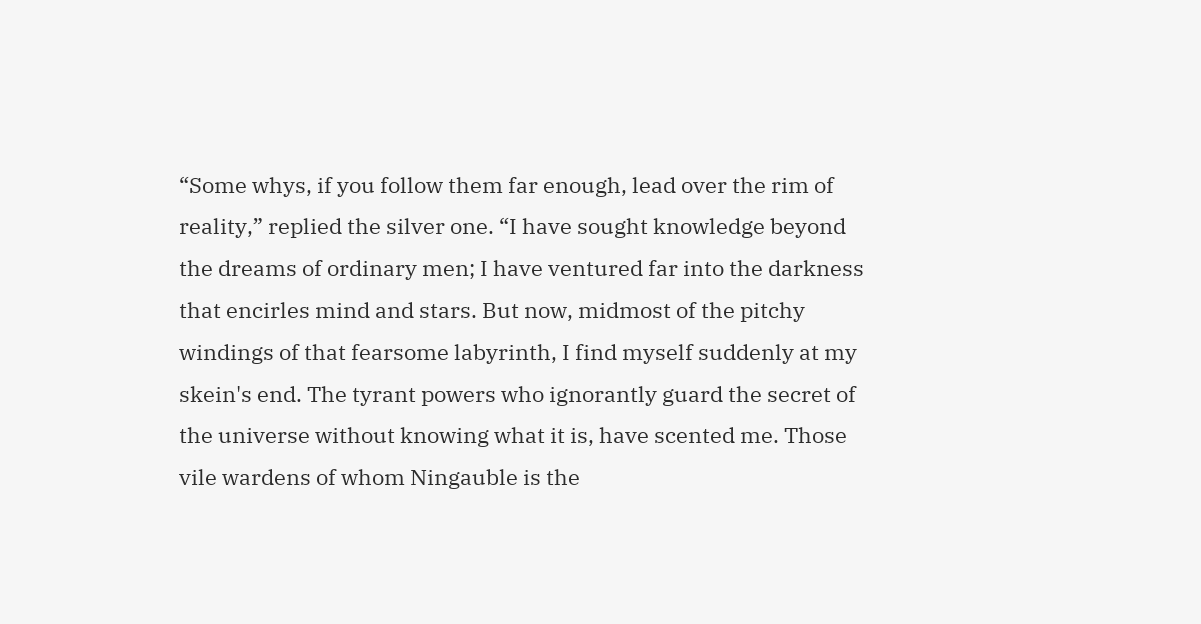“Some whys, if you follow them far enough, lead over the rim of reality,” replied the silver one. “I have sought knowledge beyond the dreams of ordinary men; I have ventured far into the darkness that encirles mind and stars. But now, midmost of the pitchy windings of that fearsome labyrinth, I find myself suddenly at my skein's end. The tyrant powers who ignorantly guard the secret of the universe without knowing what it is, have scented me. Those vile wardens of whom Ningauble is the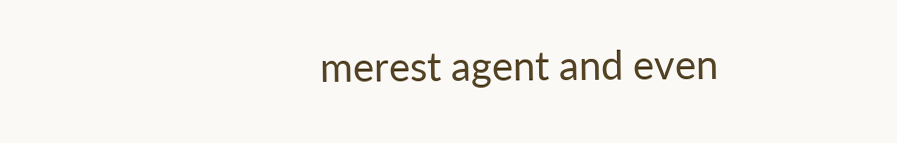merest agent and even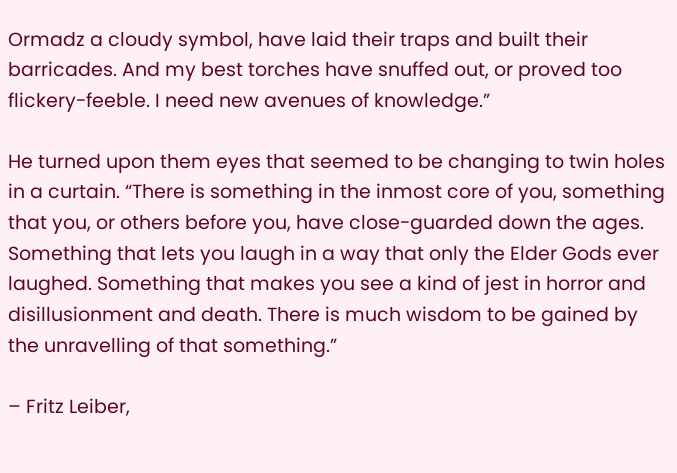Ormadz a cloudy symbol, have laid their traps and built their barricades. And my best torches have snuffed out, or proved too flickery-feeble. I need new avenues of knowledge.”

He turned upon them eyes that seemed to be changing to twin holes in a curtain. “There is something in the inmost core of you, something that you, or others before you, have close-guarded down the ages. Something that lets you laugh in a way that only the Elder Gods ever laughed. Something that makes you see a kind of jest in horror and disillusionment and death. There is much wisdom to be gained by the unravelling of that something.”

– Fritz Leiber,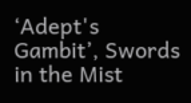‘Adept's Gambit’, Swords in the Mist